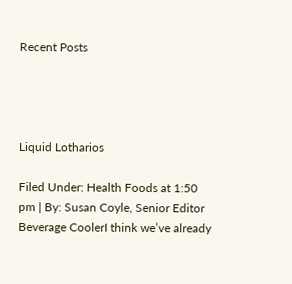Recent Posts




Liquid Lotharios

Filed Under: Health Foods at 1:50 pm | By: Susan Coyle, Senior Editor
Beverage CoolerI think we’ve already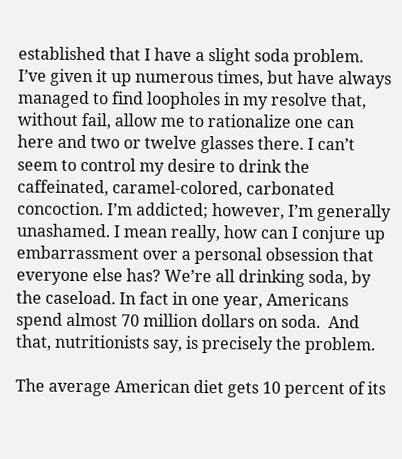established that I have a slight soda problem. I’ve given it up numerous times, but have always managed to find loopholes in my resolve that, without fail, allow me to rationalize one can here and two or twelve glasses there. I can’t seem to control my desire to drink the caffeinated, caramel-colored, carbonated concoction. I’m addicted; however, I’m generally unashamed. I mean really, how can I conjure up embarrassment over a personal obsession that everyone else has? We’re all drinking soda, by the caseload. In fact in one year, Americans spend almost 70 million dollars on soda.  And that, nutritionists say, is precisely the problem.

The average American diet gets 10 percent of its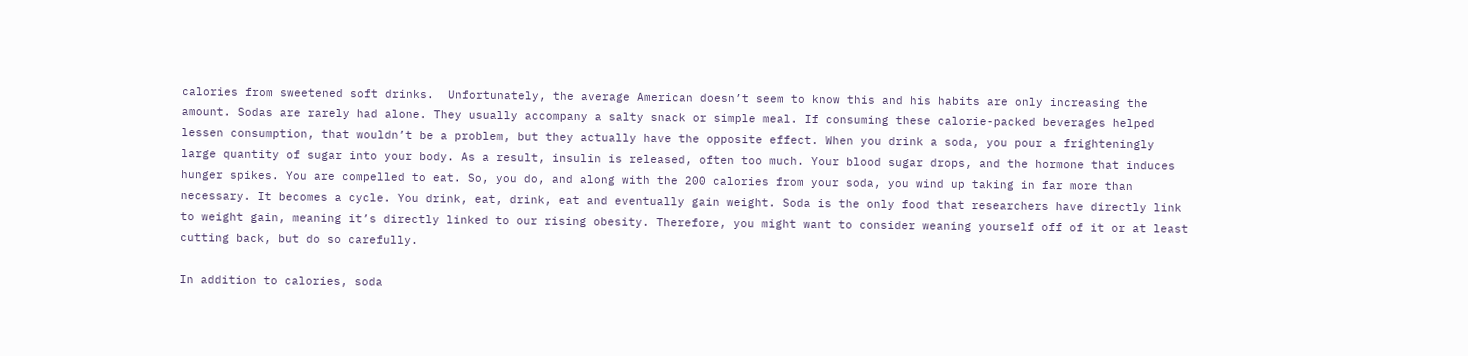calories from sweetened soft drinks.  Unfortunately, the average American doesn’t seem to know this and his habits are only increasing the amount. Sodas are rarely had alone. They usually accompany a salty snack or simple meal. If consuming these calorie-packed beverages helped lessen consumption, that wouldn’t be a problem, but they actually have the opposite effect. When you drink a soda, you pour a frighteningly large quantity of sugar into your body. As a result, insulin is released, often too much. Your blood sugar drops, and the hormone that induces hunger spikes. You are compelled to eat. So, you do, and along with the 200 calories from your soda, you wind up taking in far more than necessary. It becomes a cycle. You drink, eat, drink, eat and eventually gain weight. Soda is the only food that researchers have directly link to weight gain, meaning it’s directly linked to our rising obesity. Therefore, you might want to consider weaning yourself off of it or at least cutting back, but do so carefully.

In addition to calories, soda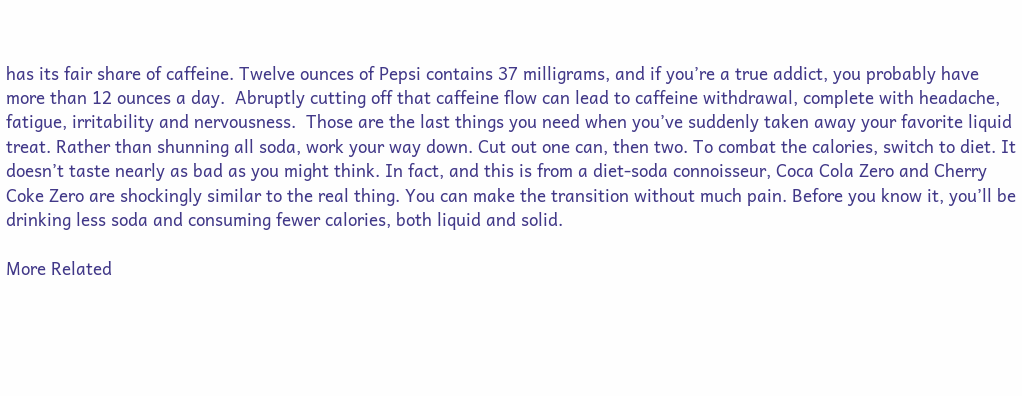has its fair share of caffeine. Twelve ounces of Pepsi contains 37 milligrams, and if you’re a true addict, you probably have more than 12 ounces a day.  Abruptly cutting off that caffeine flow can lead to caffeine withdrawal, complete with headache, fatigue, irritability and nervousness.  Those are the last things you need when you’ve suddenly taken away your favorite liquid treat. Rather than shunning all soda, work your way down. Cut out one can, then two. To combat the calories, switch to diet. It doesn’t taste nearly as bad as you might think. In fact, and this is from a diet-soda connoisseur, Coca Cola Zero and Cherry Coke Zero are shockingly similar to the real thing. You can make the transition without much pain. Before you know it, you’ll be drinking less soda and consuming fewer calories, both liquid and solid.

More Related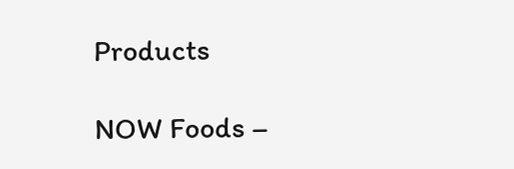Products

NOW Foods –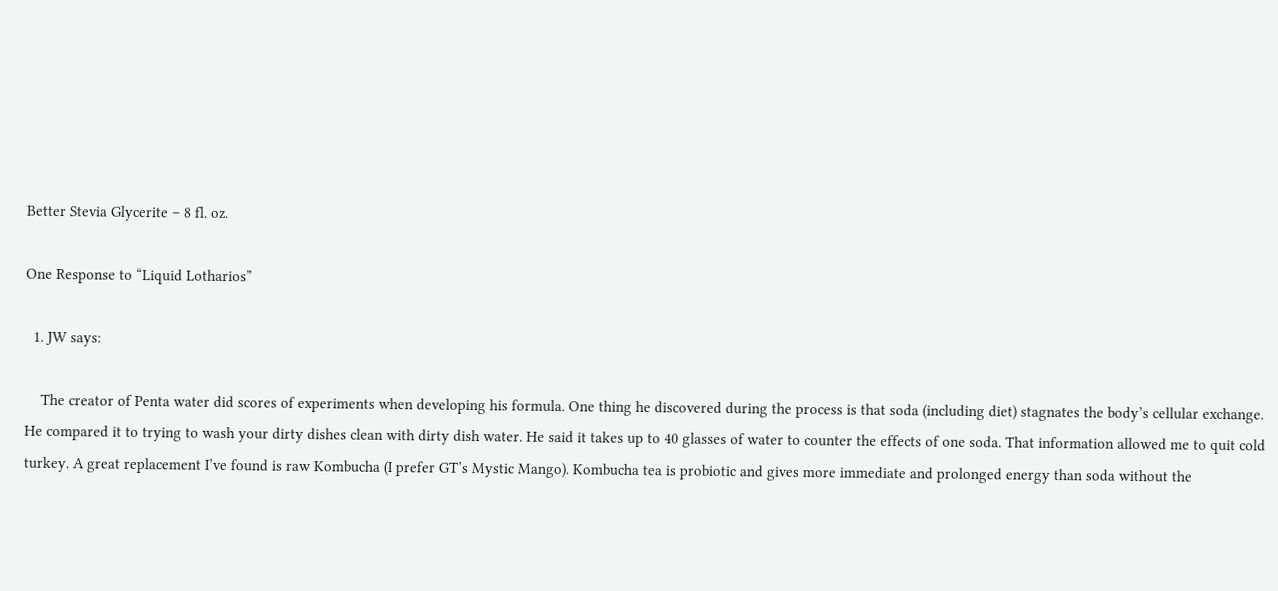Better Stevia Glycerite – 8 fl. oz.

One Response to “Liquid Lotharios”

  1. JW says:

    The creator of Penta water did scores of experiments when developing his formula. One thing he discovered during the process is that soda (including diet) stagnates the body’s cellular exchange. He compared it to trying to wash your dirty dishes clean with dirty dish water. He said it takes up to 40 glasses of water to counter the effects of one soda. That information allowed me to quit cold turkey. A great replacement I’ve found is raw Kombucha (I prefer GT’s Mystic Mango). Kombucha tea is probiotic and gives more immediate and prolonged energy than soda without the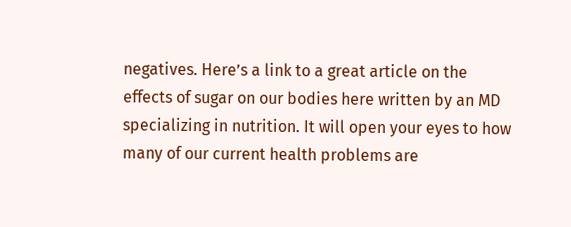negatives. Here’s a link to a great article on the effects of sugar on our bodies here written by an MD specializing in nutrition. It will open your eyes to how many of our current health problems are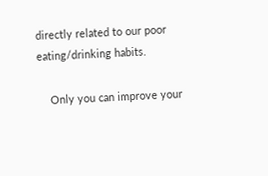directly related to our poor eating/drinking habits.

    Only you can improve your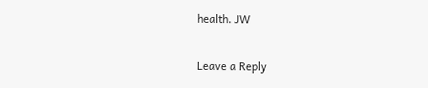health. JW

Leave a Reply